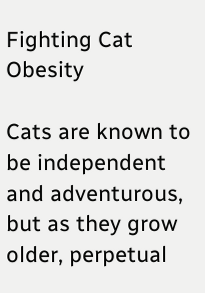Fighting Cat Obesity

Cats are known to be independent and adventurous, but as they grow older, perpetual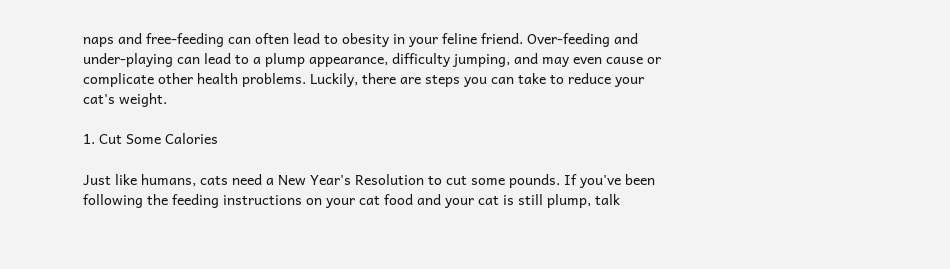naps and free-feeding can often lead to obesity in your feline friend. Over-feeding and under-playing can lead to a plump appearance, difficulty jumping, and may even cause or complicate other health problems. Luckily, there are steps you can take to reduce your cat's weight.

1. Cut Some Calories

Just like humans, cats need a New Year's Resolution to cut some pounds. If you've been following the feeding instructions on your cat food and your cat is still plump, talk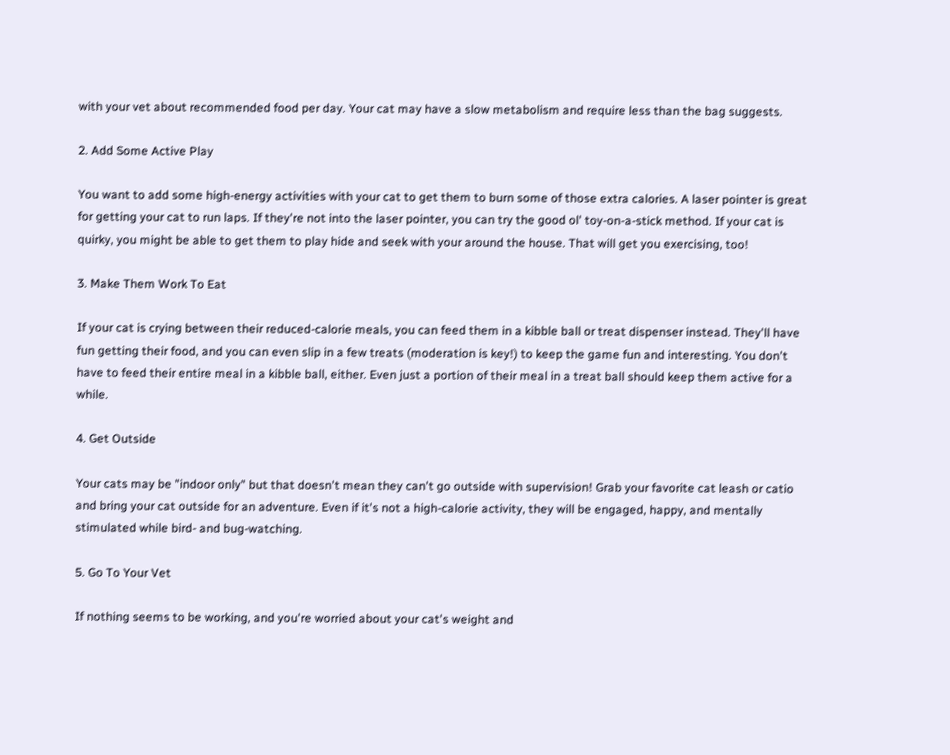with your vet about recommended food per day. Your cat may have a slow metabolism and require less than the bag suggests.

2. Add Some Active Play

You want to add some high-energy activities with your cat to get them to burn some of those extra calories. A laser pointer is great for getting your cat to run laps. If they're not into the laser pointer, you can try the good ol' toy-on-a-stick method. If your cat is quirky, you might be able to get them to play hide and seek with your around the house. That will get you exercising, too!

3. Make Them Work To Eat

If your cat is crying between their reduced-calorie meals, you can feed them in a kibble ball or treat dispenser instead. They'll have fun getting their food, and you can even slip in a few treats (moderation is key!) to keep the game fun and interesting. You don't have to feed their entire meal in a kibble ball, either. Even just a portion of their meal in a treat ball should keep them active for a while.

4. Get Outside

Your cats may be "indoor only" but that doesn't mean they can't go outside with supervision! Grab your favorite cat leash or catio and bring your cat outside for an adventure. Even if it's not a high-calorie activity, they will be engaged, happy, and mentally stimulated while bird- and bug-watching.

5. Go To Your Vet

If nothing seems to be working, and you're worried about your cat's weight and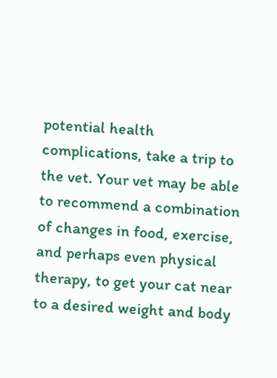potential health complications, take a trip to the vet. Your vet may be able to recommend a combination of changes in food, exercise, and perhaps even physical therapy, to get your cat near to a desired weight and body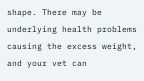shape. There may be underlying health problems causing the excess weight, and your vet can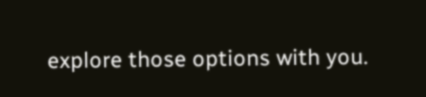explore those options with you.